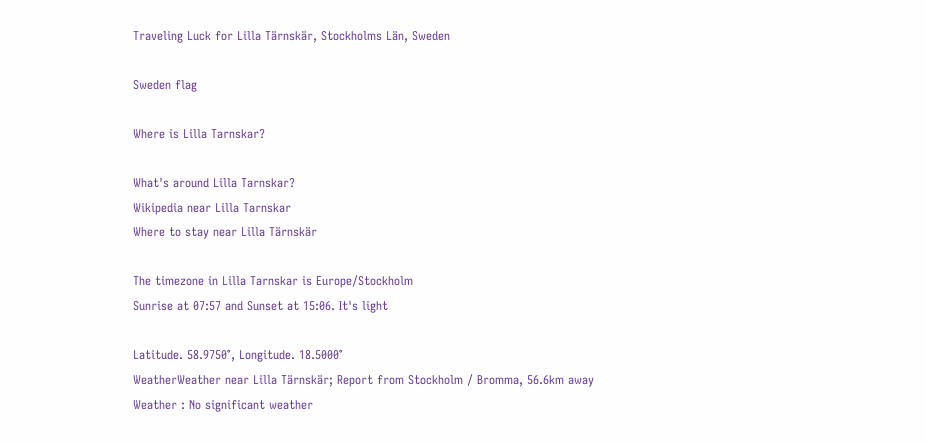Traveling Luck for Lilla Tärnskär, Stockholms Län, Sweden

Sweden flag

Where is Lilla Tarnskar?

What's around Lilla Tarnskar?
Wikipedia near Lilla Tarnskar
Where to stay near Lilla Tärnskär

The timezone in Lilla Tarnskar is Europe/Stockholm
Sunrise at 07:57 and Sunset at 15:06. It's light

Latitude. 58.9750°, Longitude. 18.5000°
WeatherWeather near Lilla Tärnskär; Report from Stockholm / Bromma, 56.6km away
Weather : No significant weather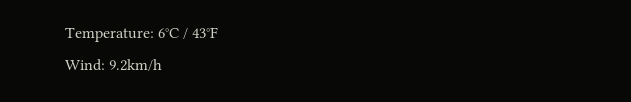Temperature: 6°C / 43°F
Wind: 9.2km/h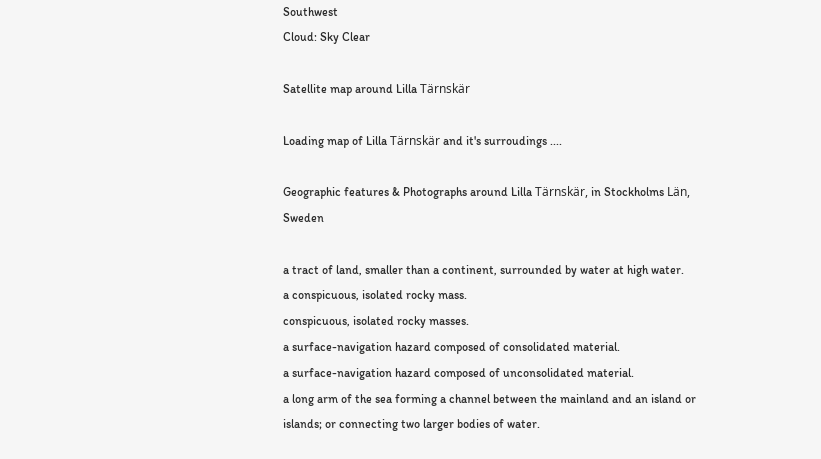Southwest
Cloud: Sky Clear

Satellite map around Lilla Tärnskär

Loading map of Lilla Tärnskär and it's surroudings ....

Geographic features & Photographs around Lilla Tärnskär, in Stockholms Län, Sweden

a tract of land, smaller than a continent, surrounded by water at high water.
a conspicuous, isolated rocky mass.
conspicuous, isolated rocky masses.
a surface-navigation hazard composed of consolidated material.
a surface-navigation hazard composed of unconsolidated material.
a long arm of the sea forming a channel between the mainland and an island or islands; or connecting two larger bodies of water.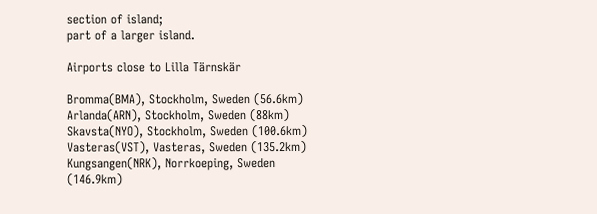section of island;
part of a larger island.

Airports close to Lilla Tärnskär

Bromma(BMA), Stockholm, Sweden (56.6km)
Arlanda(ARN), Stockholm, Sweden (88km)
Skavsta(NYO), Stockholm, Sweden (100.6km)
Vasteras(VST), Vasteras, Sweden (135.2km)
Kungsangen(NRK), Norrkoeping, Sweden (146.9km)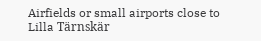Airfields or small airports close to Lilla Tärnskär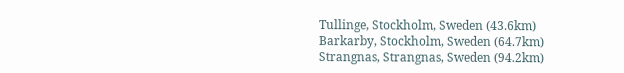Tullinge, Stockholm, Sweden (43.6km)
Barkarby, Stockholm, Sweden (64.7km)
Strangnas, Strangnas, Sweden (94.2km)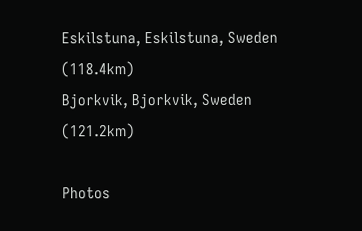Eskilstuna, Eskilstuna, Sweden (118.4km)
Bjorkvik, Bjorkvik, Sweden (121.2km)

Photos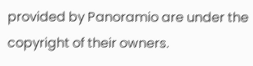provided by Panoramio are under the copyright of their owners.